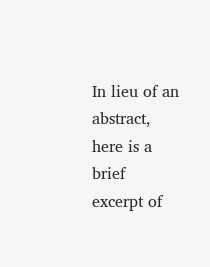In lieu of an abstract, here is a brief excerpt of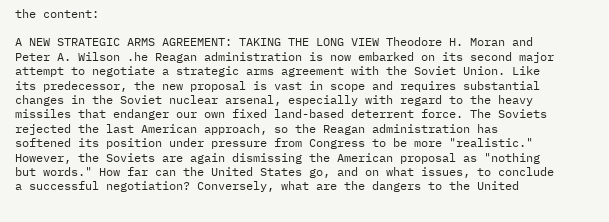the content:

A NEW STRATEGIC ARMS AGREEMENT: TAKING THE LONG VIEW Theodore H. Moran and Peter A. Wilson .he Reagan administration is now embarked on its second major attempt to negotiate a strategic arms agreement with the Soviet Union. Like its predecessor, the new proposal is vast in scope and requires substantial changes in the Soviet nuclear arsenal, especially with regard to the heavy missiles that endanger our own fixed land-based deterrent force. The Soviets rejected the last American approach, so the Reagan administration has softened its position under pressure from Congress to be more "realistic." However, the Soviets are again dismissing the American proposal as "nothing but words." How far can the United States go, and on what issues, to conclude a successful negotiation? Conversely, what are the dangers to the United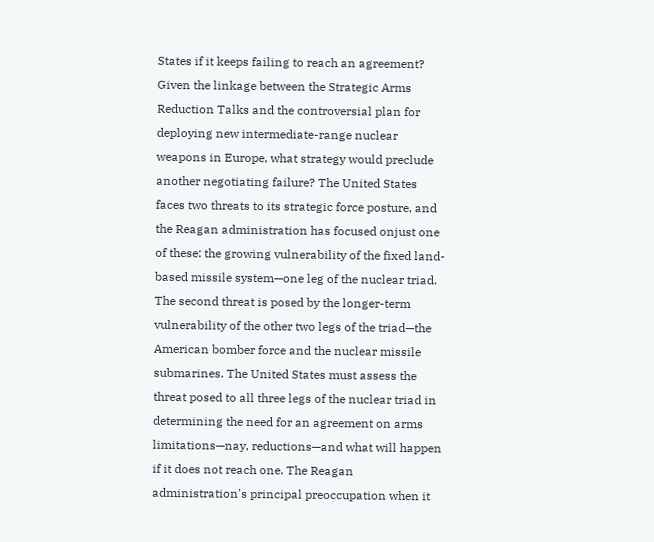States if it keeps failing to reach an agreement? Given the linkage between the Strategic Arms Reduction Talks and the controversial plan for deploying new intermediate-range nuclear weapons in Europe, what strategy would preclude another negotiating failure? The United States faces two threats to its strategic force posture, and the Reagan administration has focused onjust one of these: the growing vulnerability of the fixed land-based missile system—one leg of the nuclear triad. The second threat is posed by the longer-term vulnerability of the other two legs of the triad—the American bomber force and the nuclear missile submarines. The United States must assess the threat posed to all three legs of the nuclear triad in determining the need for an agreement on arms limitations—nay, reductions—and what will happen if it does not reach one. The Reagan administration's principal preoccupation when it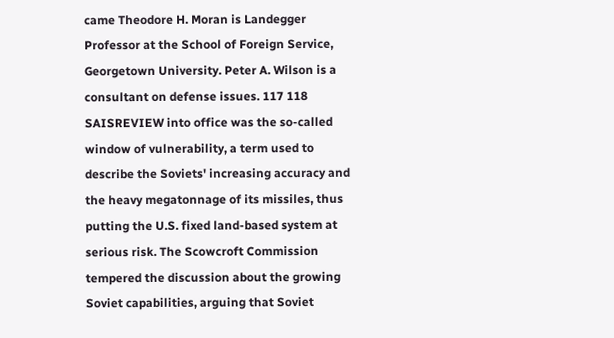came Theodore H. Moran is Landegger Professor at the School of Foreign Service, Georgetown University. Peter A. Wilson is a consultant on defense issues. 117 118 SAISREVIEW into office was the so-called window of vulnerability, a term used to describe the Soviets' increasing accuracy and the heavy megatonnage of its missiles, thus putting the U.S. fixed land-based system at serious risk. The Scowcroft Commission tempered the discussion about the growing Soviet capabilities, arguing that Soviet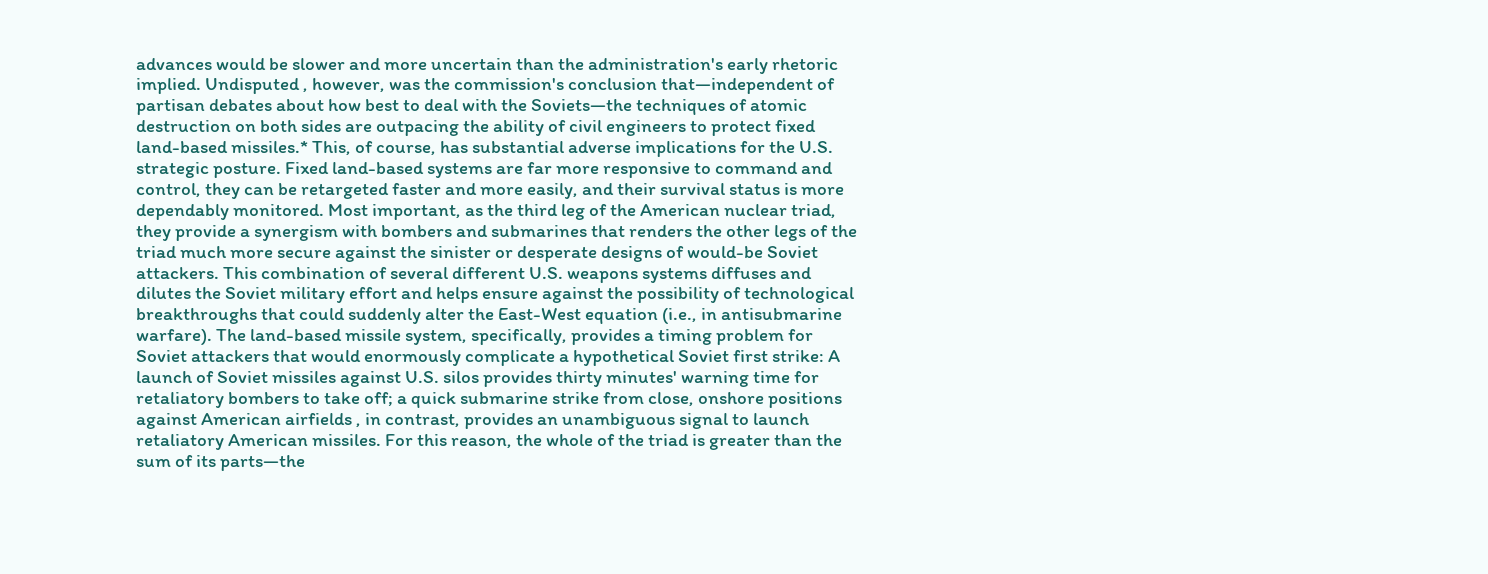advances would be slower and more uncertain than the administration's early rhetoric implied. Undisputed , however, was the commission's conclusion that—independent of partisan debates about how best to deal with the Soviets—the techniques of atomic destruction on both sides are outpacing the ability of civil engineers to protect fixed land-based missiles.* This, of course, has substantial adverse implications for the U.S. strategic posture. Fixed land-based systems are far more responsive to command and control, they can be retargeted faster and more easily, and their survival status is more dependably monitored. Most important, as the third leg of the American nuclear triad, they provide a synergism with bombers and submarines that renders the other legs of the triad much more secure against the sinister or desperate designs of would-be Soviet attackers. This combination of several different U.S. weapons systems diffuses and dilutes the Soviet military effort and helps ensure against the possibility of technological breakthroughs that could suddenly alter the East-West equation (i.e., in antisubmarine warfare). The land-based missile system, specifically, provides a timing problem for Soviet attackers that would enormously complicate a hypothetical Soviet first strike: A launch of Soviet missiles against U.S. silos provides thirty minutes' warning time for retaliatory bombers to take off; a quick submarine strike from close, onshore positions against American airfields , in contrast, provides an unambiguous signal to launch retaliatory American missiles. For this reason, the whole of the triad is greater than the sum of its parts—the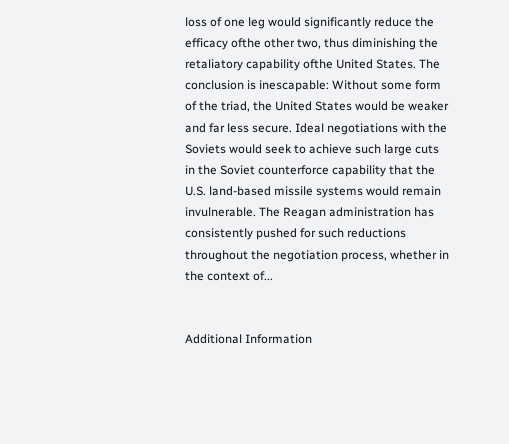loss of one leg would significantly reduce the efficacy ofthe other two, thus diminishing the retaliatory capability ofthe United States. The conclusion is inescapable: Without some form of the triad, the United States would be weaker and far less secure. Ideal negotiations with the Soviets would seek to achieve such large cuts in the Soviet counterforce capability that the U.S. land-based missile systems would remain invulnerable. The Reagan administration has consistently pushed for such reductions throughout the negotiation process, whether in the context of...


Additional Information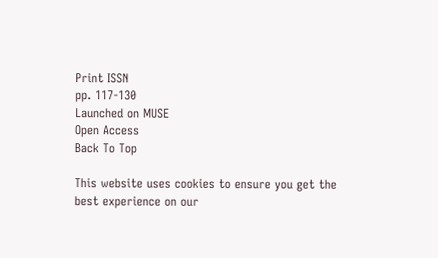Print ISSN
pp. 117-130
Launched on MUSE
Open Access
Back To Top

This website uses cookies to ensure you get the best experience on our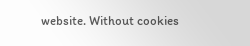website. Without cookies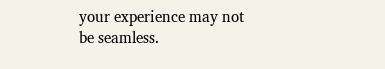your experience may not be seamless.